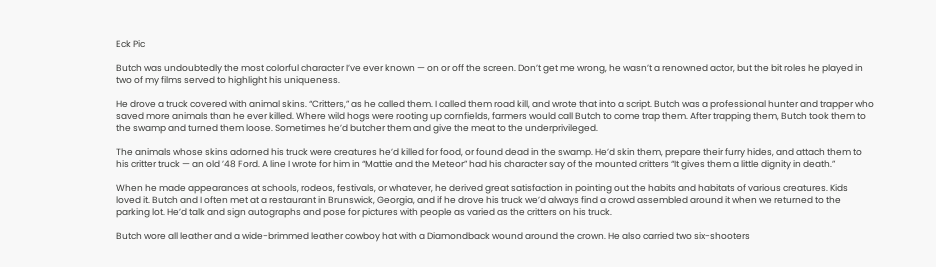Eck Pic

Butch was undoubtedly the most colorful character I’ve ever known — on or off the screen. Don’t get me wrong, he wasn’t a renowned actor, but the bit roles he played in two of my films served to highlight his uniqueness.

He drove a truck covered with animal skins. “Critters,” as he called them. I called them road kill, and wrote that into a script. Butch was a professional hunter and trapper who saved more animals than he ever killed. Where wild hogs were rooting up cornfields, farmers would call Butch to come trap them. After trapping them, Butch took them to the swamp and turned them loose. Sometimes he’d butcher them and give the meat to the underprivileged.

The animals whose skins adorned his truck were creatures he’d killed for food, or found dead in the swamp. He’d skin them, prepare their furry hides, and attach them to his critter truck — an old ’48 Ford. A line I wrote for him in “Mattie and the Meteor” had his character say of the mounted critters “It gives them a little dignity in death.”

When he made appearances at schools, rodeos, festivals, or whatever, he derived great satisfaction in pointing out the habits and habitats of various creatures. Kids loved it. Butch and I often met at a restaurant in Brunswick, Georgia, and if he drove his truck we’d always find a crowd assembled around it when we returned to the parking lot. He’d talk and sign autographs and pose for pictures with people as varied as the critters on his truck.

Butch wore all leather and a wide-brimmed leather cowboy hat with a Diamondback wound around the crown. He also carried two six-shooters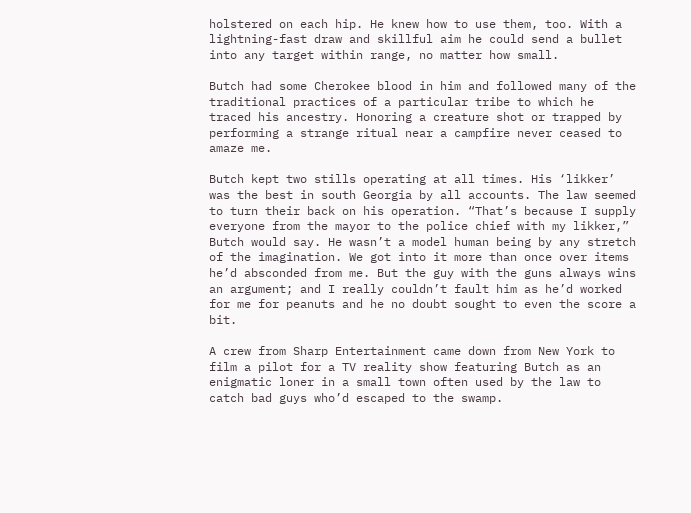holstered on each hip. He knew how to use them, too. With a lightning-fast draw and skillful aim he could send a bullet into any target within range, no matter how small.

Butch had some Cherokee blood in him and followed many of the traditional practices of a particular tribe to which he traced his ancestry. Honoring a creature shot or trapped by performing a strange ritual near a campfire never ceased to amaze me.

Butch kept two stills operating at all times. His ‘likker’ was the best in south Georgia by all accounts. The law seemed to turn their back on his operation. “That’s because I supply everyone from the mayor to the police chief with my likker,” Butch would say. He wasn’t a model human being by any stretch of the imagination. We got into it more than once over items he’d absconded from me. But the guy with the guns always wins an argument; and I really couldn’t fault him as he’d worked for me for peanuts and he no doubt sought to even the score a bit.

A crew from Sharp Entertainment came down from New York to film a pilot for a TV reality show featuring Butch as an enigmatic loner in a small town often used by the law to catch bad guys who’d escaped to the swamp.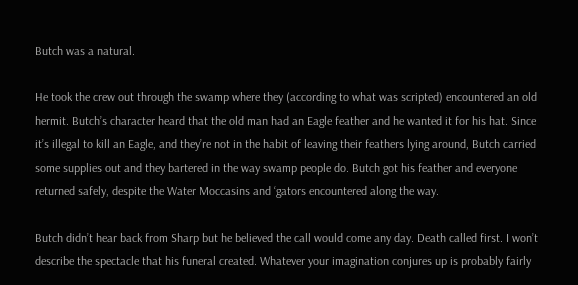Butch was a natural.

He took the crew out through the swamp where they (according to what was scripted) encountered an old hermit. Butch’s character heard that the old man had an Eagle feather and he wanted it for his hat. Since it’s illegal to kill an Eagle, and they’re not in the habit of leaving their feathers lying around, Butch carried some supplies out and they bartered in the way swamp people do. Butch got his feather and everyone returned safely, despite the Water Moccasins and ‘gators encountered along the way.

Butch didn’t hear back from Sharp but he believed the call would come any day. Death called first. I won’t describe the spectacle that his funeral created. Whatever your imagination conjures up is probably fairly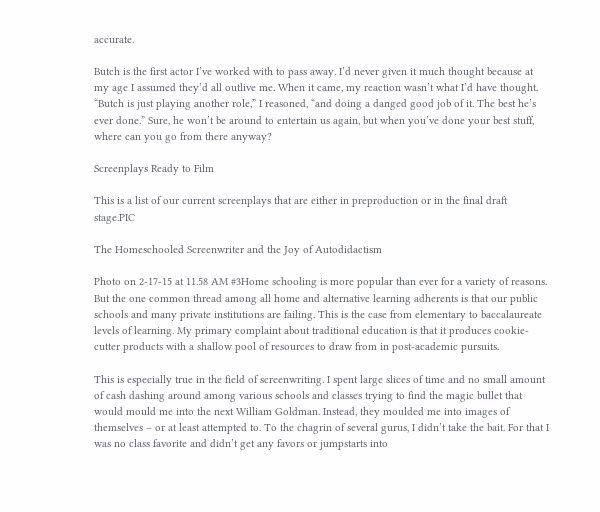accurate.

Butch is the first actor I’ve worked with to pass away. I’d never given it much thought because at my age I assumed they’d all outlive me. When it came, my reaction wasn’t what I’d have thought. “Butch is just playing another role,” I reasoned, “and doing a danged good job of it. The best he’s ever done.” Sure, he won’t be around to entertain us again, but when you’ve done your best stuff, where can you go from there anyway?

Screenplays Ready to Film

This is a list of our current screenplays that are either in preproduction or in the final draft stage.PIC

The Homeschooled Screenwriter and the Joy of Autodidactism

Photo on 2-17-15 at 11.58 AM #3Home schooling is more popular than ever for a variety of reasons. But the one common thread among all home and alternative learning adherents is that our public schools and many private institutions are failing. This is the case from elementary to baccalaureate levels of learning. My primary complaint about traditional education is that it produces cookie-cutter products with a shallow pool of resources to draw from in post-academic pursuits.

This is especially true in the field of screenwriting. I spent large slices of time and no small amount of cash dashing around among various schools and classes trying to find the magic bullet that would mould me into the next William Goldman. Instead, they moulded me into images of themselves – or at least attempted to. To the chagrin of several gurus, I didn’t take the bait. For that I was no class favorite and didn’t get any favors or jumpstarts into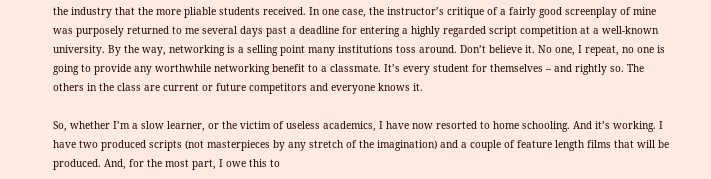the industry that the more pliable students received. In one case, the instructor’s critique of a fairly good screenplay of mine was purposely returned to me several days past a deadline for entering a highly regarded script competition at a well-known university. By the way, networking is a selling point many institutions toss around. Don’t believe it. No one, I repeat, no one is going to provide any worthwhile networking benefit to a classmate. It’s every student for themselves – and rightly so. The others in the class are current or future competitors and everyone knows it.

So, whether I’m a slow learner, or the victim of useless academics, I have now resorted to home schooling. And it’s working. I have two produced scripts (not masterpieces by any stretch of the imagination) and a couple of feature length films that will be produced. And, for the most part, I owe this to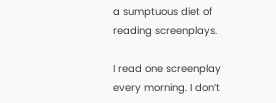a sumptuous diet of reading screenplays.

I read one screenplay every morning. I don’t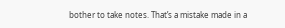bother to take notes. That’s a mistake made in a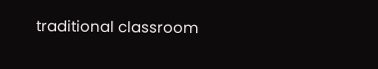traditional classroom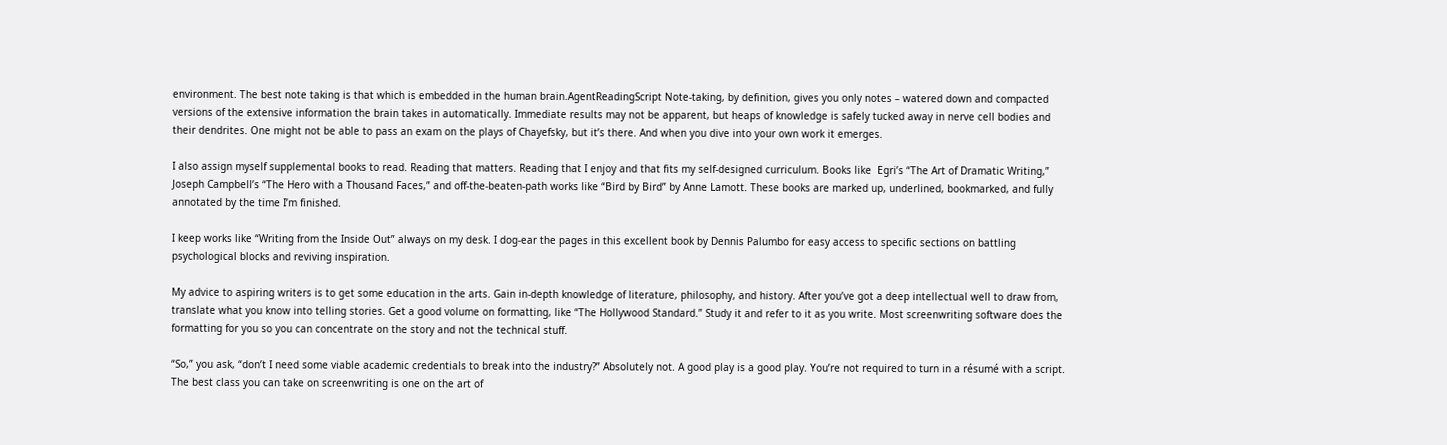environment. The best note taking is that which is embedded in the human brain.AgentReadingScript Note-taking, by definition, gives you only notes – watered down and compacted versions of the extensive information the brain takes in automatically. Immediate results may not be apparent, but heaps of knowledge is safely tucked away in nerve cell bodies and their dendrites. One might not be able to pass an exam on the plays of Chayefsky, but it’s there. And when you dive into your own work it emerges.

I also assign myself supplemental books to read. Reading that matters. Reading that I enjoy and that fits my self-designed curriculum. Books like  Egri’s “The Art of Dramatic Writing,” Joseph Campbell’s “The Hero with a Thousand Faces,” and off-the-beaten-path works like “Bird by Bird” by Anne Lamott. These books are marked up, underlined, bookmarked, and fully annotated by the time I’m finished.

I keep works like “Writing from the Inside Out” always on my desk. I dog-ear the pages in this excellent book by Dennis Palumbo for easy access to specific sections on battling psychological blocks and reviving inspiration.

My advice to aspiring writers is to get some education in the arts. Gain in-depth knowledge of literature, philosophy, and history. After you’ve got a deep intellectual well to draw from, translate what you know into telling stories. Get a good volume on formatting, like “The Hollywood Standard.” Study it and refer to it as you write. Most screenwriting software does the formatting for you so you can concentrate on the story and not the technical stuff.

“So,” you ask, “don’t I need some viable academic credentials to break into the industry?” Absolutely not. A good play is a good play. You’re not required to turn in a résumé with a script. The best class you can take on screenwriting is one on the art of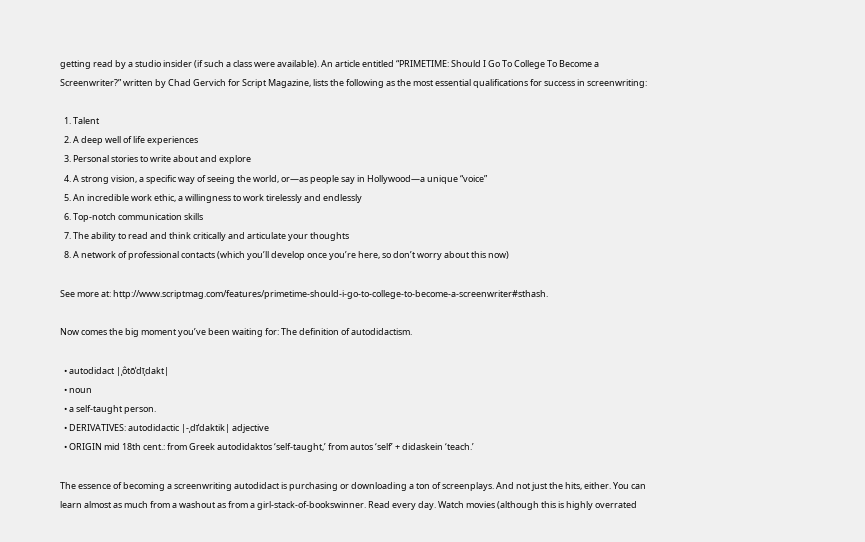getting read by a studio insider (if such a class were available). An article entitled “PRIMETIME: Should I Go To College To Become a Screenwriter?” written by Chad Gervich for Script Magazine, lists the following as the most essential qualifications for success in screenwriting:

  1. Talent
  2. A deep well of life experiences
  3. Personal stories to write about and explore
  4. A strong vision, a specific way of seeing the world, or—as people say in Hollywood—a unique “voice”
  5. An incredible work ethic, a willingness to work tirelessly and endlessly
  6. Top-notch communication skills
  7. The ability to read and think critically and articulate your thoughts
  8. A network of professional contacts (which you’ll develop once you’re here, so don’t worry about this now)

See more at: http://www.scriptmag.com/features/primetime-should-i-go-to-college-to-become-a-screenwriter#sthash.

Now comes the big moment you’ve been waiting for: The definition of autodidactism.

  • autodidact |ˌôtōˈdīˌdakt|
  • noun
  • a self-taught person.
  • DERIVATIVES: autodidactic |-ˌdīˈdaktik| adjective
  • ORIGIN mid 18th cent.: from Greek autodidaktos ‘self-taught,’ from autos ‘self’ + didaskein ‘teach.’

The essence of becoming a screenwriting autodidact is purchasing or downloading a ton of screenplays. And not just the hits, either. You can learn almost as much from a washout as from a girl-stack-of-bookswinner. Read every day. Watch movies (although this is highly overrated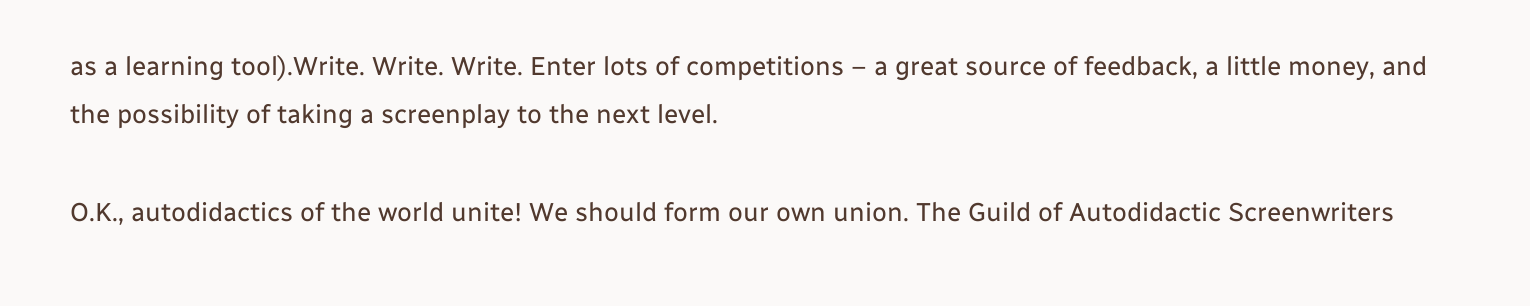as a learning tool).Write. Write. Write. Enter lots of competitions – a great source of feedback, a little money, and the possibility of taking a screenplay to the next level.

O.K., autodidactics of the world unite! We should form our own union. The Guild of Autodidactic Screenwriters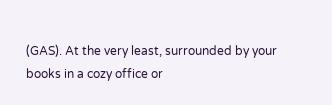(GAS). At the very least, surrounded by your books in a cozy office or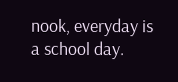nook, everyday is a school day.